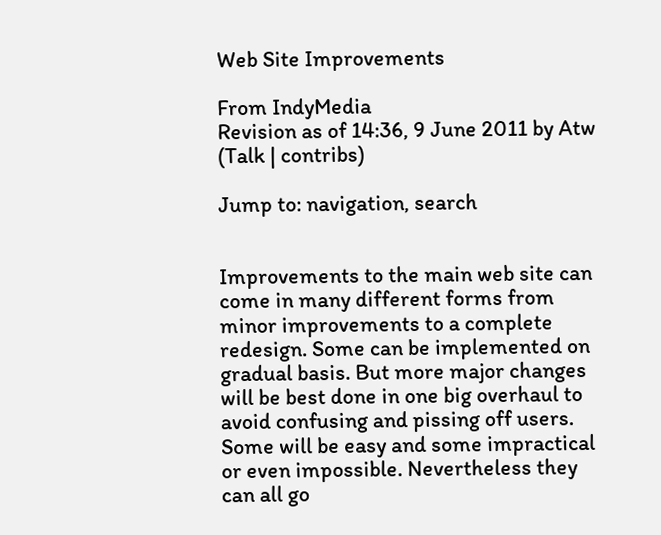Web Site Improvements

From IndyMedia
Revision as of 14:36, 9 June 2011 by Atw (Talk | contribs)

Jump to: navigation, search


Improvements to the main web site can come in many different forms from minor improvements to a complete redesign. Some can be implemented on gradual basis. But more major changes will be best done in one big overhaul to avoid confusing and pissing off users. Some will be easy and some impractical or even impossible. Nevertheless they can all go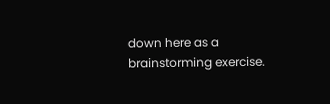down here as a brainstorming exercise.